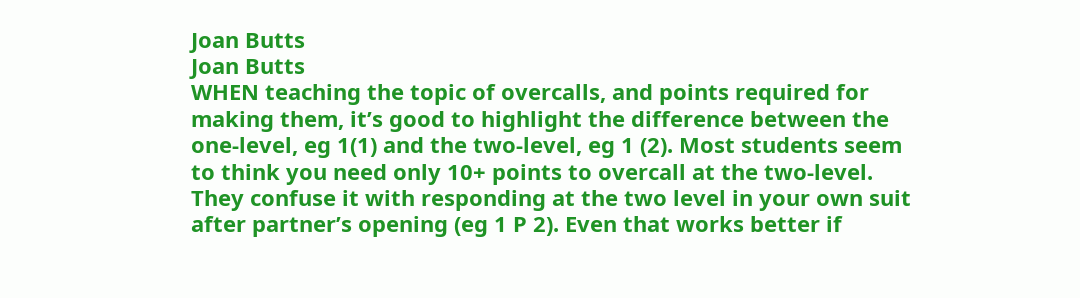Joan Butts
Joan Butts
WHEN teaching the topic of overcalls, and points required for making them, it’s good to highlight the difference between the one-level, eg 1(1) and the two-level, eg 1 (2). Most students seem to think you need only 10+ points to overcall at the two-level. They confuse it with responding at the two level in your own suit after partner’s opening (eg 1 P 2). Even that works better if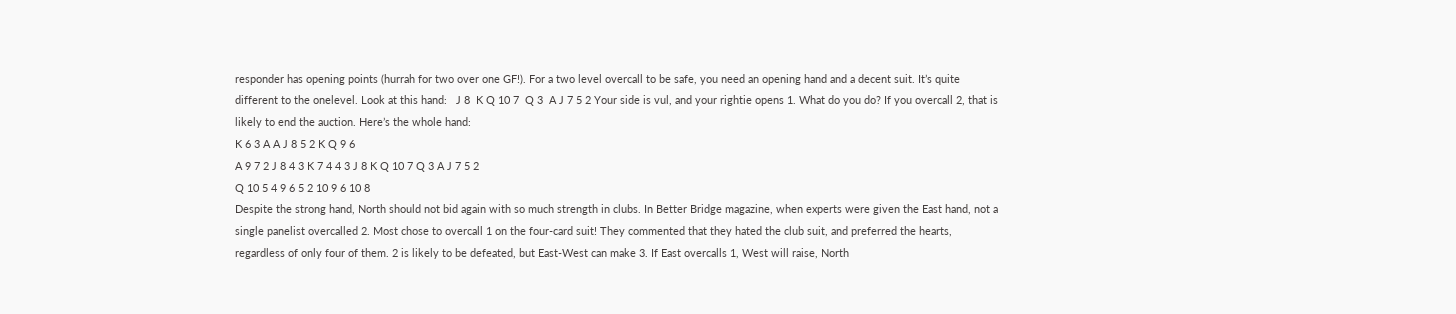responder has opening points (hurrah for two over one GF!). For a two level overcall to be safe, you need an opening hand and a decent suit. It’s quite different to the onelevel. Look at this hand:   J 8  K Q 10 7  Q 3  A J 7 5 2 Your side is vul, and your rightie opens 1. What do you do? If you overcall 2, that is likely to end the auction. Here’s the whole hand:
K 6 3 A A J 8 5 2 K Q 9 6
A 9 7 2 J 8 4 3 K 7 4 4 3 J 8 K Q 10 7 Q 3 A J 7 5 2
Q 10 5 4 9 6 5 2 10 9 6 10 8
Despite the strong hand, North should not bid again with so much strength in clubs. In Better Bridge magazine, when experts were given the East hand, not a single panelist overcalled 2. Most chose to overcall 1 on the four-card suit! They commented that they hated the club suit, and preferred the hearts, regardless of only four of them. 2 is likely to be defeated, but East-West can make 3. If East overcalls 1, West will raise, North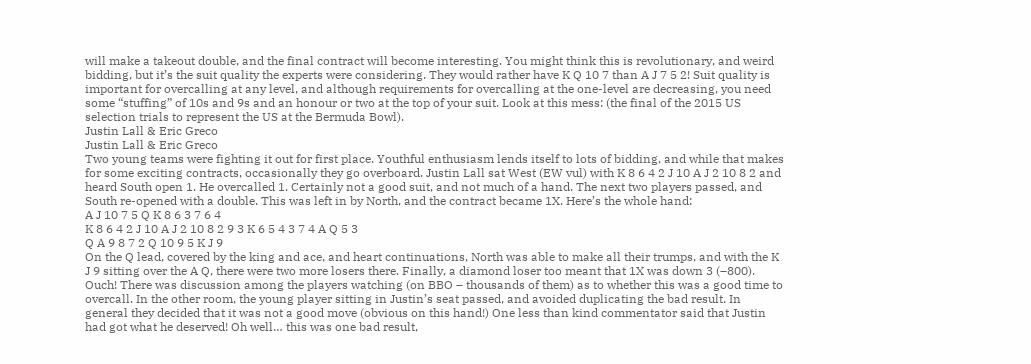will make a takeout double, and the final contract will become interesting. You might think this is revolutionary, and weird bidding, but it’s the suit quality the experts were considering. They would rather have K Q 10 7 than A J 7 5 2! Suit quality is important for overcalling at any level, and although requirements for overcalling at the one-level are decreasing, you need some “stuffing” of 10s and 9s and an honour or two at the top of your suit. Look at this mess: (the final of the 2015 US selection trials to represent the US at the Bermuda Bowl).
Justin Lall & Eric Greco
Justin Lall & Eric Greco
Two young teams were fighting it out for first place. Youthful enthusiasm lends itself to lots of bidding, and while that makes for some exciting contracts, occasionally they go overboard. Justin Lall sat West (EW vul) with K 8 6 4 2 J 10 A J 2 10 8 2 and heard South open 1. He overcalled 1. Certainly not a good suit, and not much of a hand. The next two players passed, and South re-opened with a double. This was left in by North, and the contract became 1X. Here’s the whole hand:
A J 10 7 5 Q K 8 6 3 7 6 4
K 8 6 4 2 J 10 A J 2 10 8 2 9 3 K 6 5 4 3 7 4 A Q 5 3
Q A 9 8 7 2 Q 10 9 5 K J 9
On the Q lead, covered by the king and ace, and heart continuations, North was able to make all their trumps, and with the K J 9 sitting over the A Q, there were two more losers there. Finally, a diamond loser too meant that 1X was down 3 (–800). Ouch! There was discussion among the players watching (on BBO – thousands of them) as to whether this was a good time to overcall. In the other room, the young player sitting in Justin’s seat passed, and avoided duplicating the bad result. In general they decided that it was not a good move (obvious on this hand!) One less than kind commentator said that Justin had got what he deserved! Oh well… this was one bad result,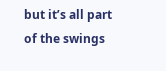but it’s all part of the swings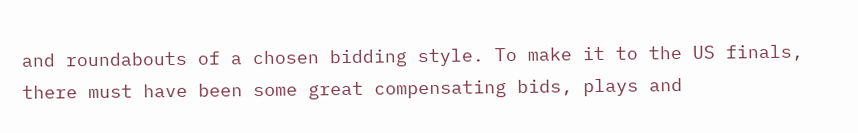and roundabouts of a chosen bidding style. To make it to the US finals, there must have been some great compensating bids, plays and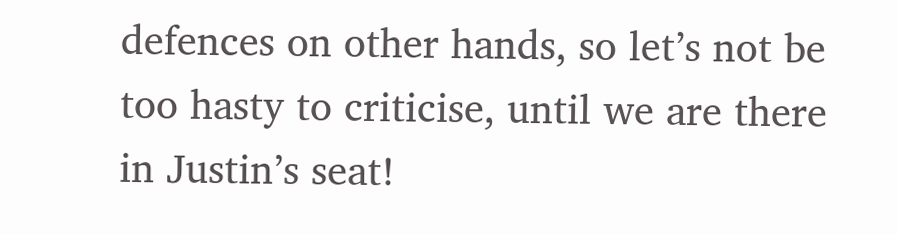defences on other hands, so let’s not be too hasty to criticise, until we are there in Justin’s seat!